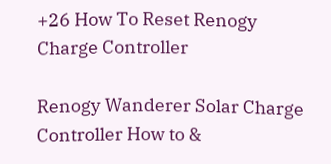+26 How To Reset Renogy Charge Controller

Renogy Wanderer Solar Charge Controller How to &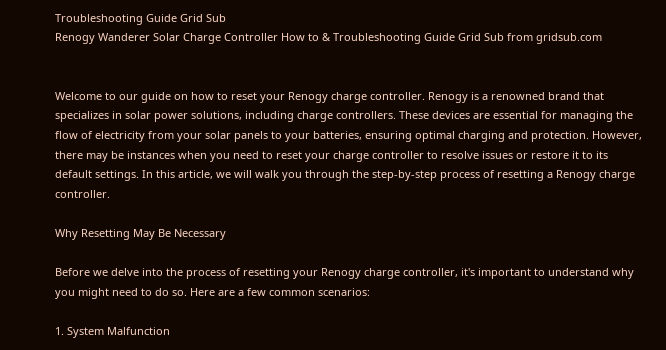Troubleshooting Guide Grid Sub
Renogy Wanderer Solar Charge Controller How to & Troubleshooting Guide Grid Sub from gridsub.com


Welcome to our guide on how to reset your Renogy charge controller. Renogy is a renowned brand that specializes in solar power solutions, including charge controllers. These devices are essential for managing the flow of electricity from your solar panels to your batteries, ensuring optimal charging and protection. However, there may be instances when you need to reset your charge controller to resolve issues or restore it to its default settings. In this article, we will walk you through the step-by-step process of resetting a Renogy charge controller.

Why Resetting May Be Necessary

Before we delve into the process of resetting your Renogy charge controller, it's important to understand why you might need to do so. Here are a few common scenarios:

1. System Malfunction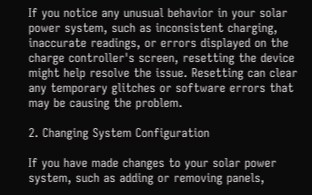If you notice any unusual behavior in your solar power system, such as inconsistent charging, inaccurate readings, or errors displayed on the charge controller's screen, resetting the device might help resolve the issue. Resetting can clear any temporary glitches or software errors that may be causing the problem.

2. Changing System Configuration

If you have made changes to your solar power system, such as adding or removing panels,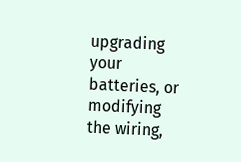upgrading your batteries, or modifying the wiring,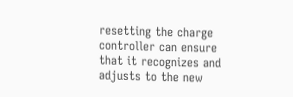resetting the charge controller can ensure that it recognizes and adjusts to the new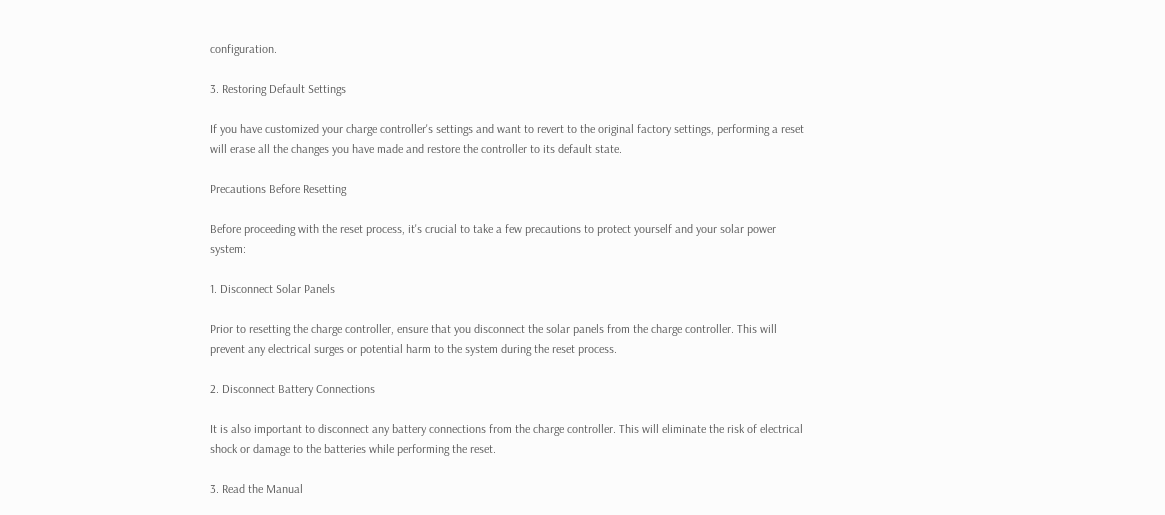configuration.

3. Restoring Default Settings

If you have customized your charge controller's settings and want to revert to the original factory settings, performing a reset will erase all the changes you have made and restore the controller to its default state.

Precautions Before Resetting

Before proceeding with the reset process, it's crucial to take a few precautions to protect yourself and your solar power system:

1. Disconnect Solar Panels

Prior to resetting the charge controller, ensure that you disconnect the solar panels from the charge controller. This will prevent any electrical surges or potential harm to the system during the reset process.

2. Disconnect Battery Connections

It is also important to disconnect any battery connections from the charge controller. This will eliminate the risk of electrical shock or damage to the batteries while performing the reset.

3. Read the Manual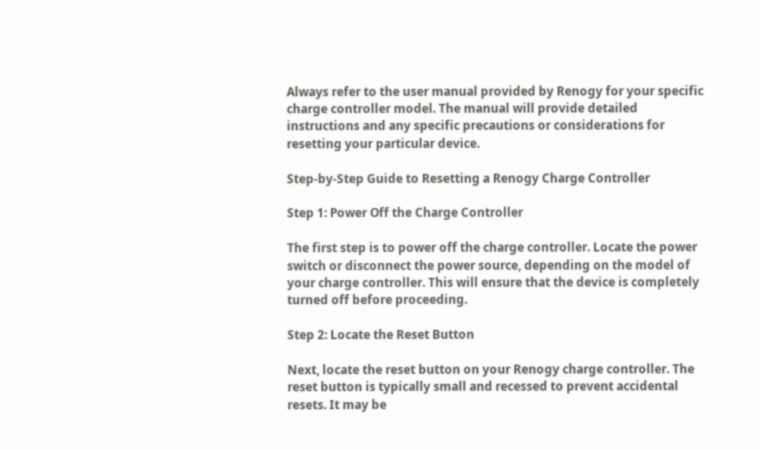Always refer to the user manual provided by Renogy for your specific charge controller model. The manual will provide detailed instructions and any specific precautions or considerations for resetting your particular device.

Step-by-Step Guide to Resetting a Renogy Charge Controller

Step 1: Power Off the Charge Controller

The first step is to power off the charge controller. Locate the power switch or disconnect the power source, depending on the model of your charge controller. This will ensure that the device is completely turned off before proceeding.

Step 2: Locate the Reset Button

Next, locate the reset button on your Renogy charge controller. The reset button is typically small and recessed to prevent accidental resets. It may be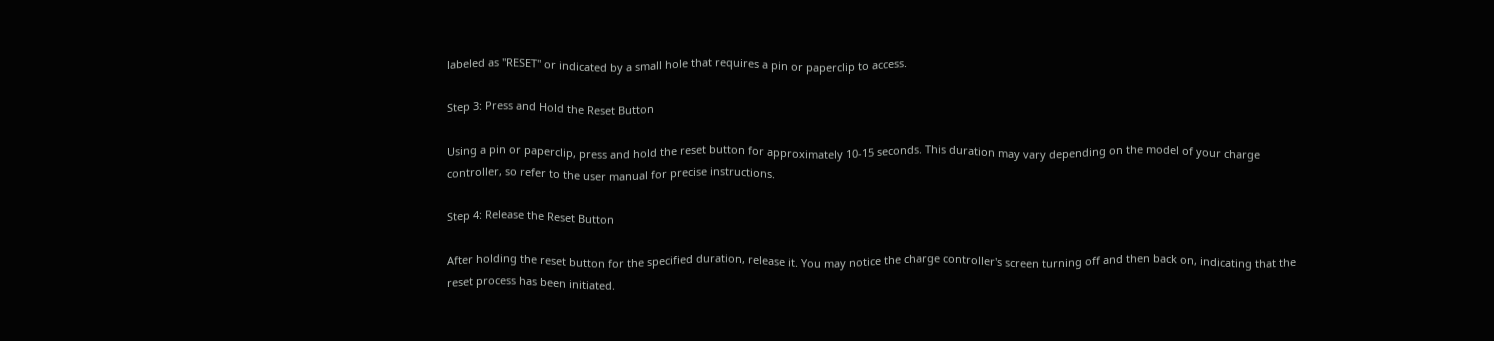labeled as "RESET" or indicated by a small hole that requires a pin or paperclip to access.

Step 3: Press and Hold the Reset Button

Using a pin or paperclip, press and hold the reset button for approximately 10-15 seconds. This duration may vary depending on the model of your charge controller, so refer to the user manual for precise instructions.

Step 4: Release the Reset Button

After holding the reset button for the specified duration, release it. You may notice the charge controller's screen turning off and then back on, indicating that the reset process has been initiated.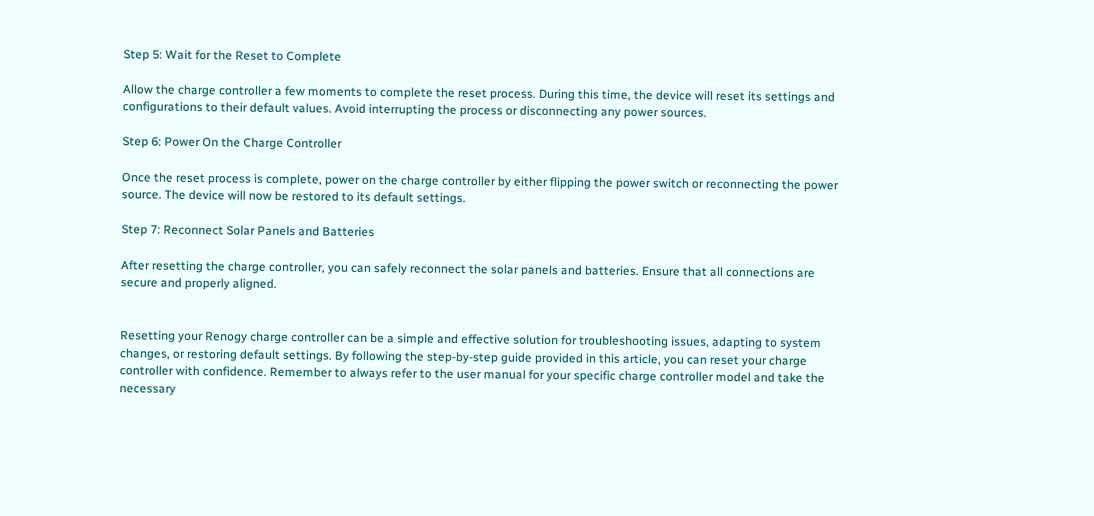Step 5: Wait for the Reset to Complete

Allow the charge controller a few moments to complete the reset process. During this time, the device will reset its settings and configurations to their default values. Avoid interrupting the process or disconnecting any power sources.

Step 6: Power On the Charge Controller

Once the reset process is complete, power on the charge controller by either flipping the power switch or reconnecting the power source. The device will now be restored to its default settings.

Step 7: Reconnect Solar Panels and Batteries

After resetting the charge controller, you can safely reconnect the solar panels and batteries. Ensure that all connections are secure and properly aligned.


Resetting your Renogy charge controller can be a simple and effective solution for troubleshooting issues, adapting to system changes, or restoring default settings. By following the step-by-step guide provided in this article, you can reset your charge controller with confidence. Remember to always refer to the user manual for your specific charge controller model and take the necessary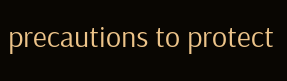precautions to protect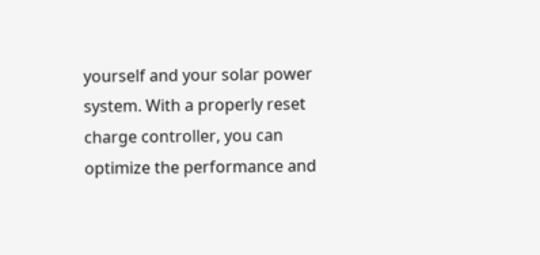yourself and your solar power system. With a properly reset charge controller, you can optimize the performance and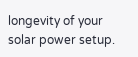longevity of your solar power setup.